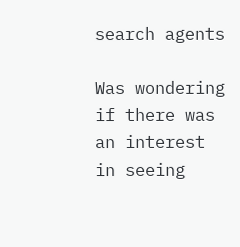search agents

Was wondering if there was an interest in seeing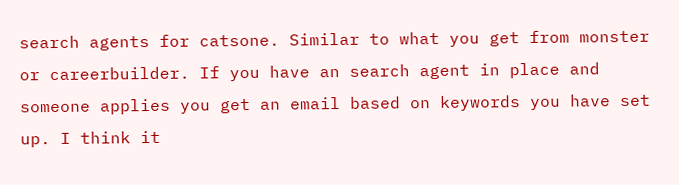search agents for catsone. Similar to what you get from monster or careerbuilder. If you have an search agent in place and someone applies you get an email based on keywords you have set up. I think it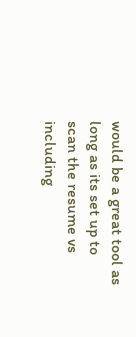would be a great tool as long as its set up to scan the resume vs including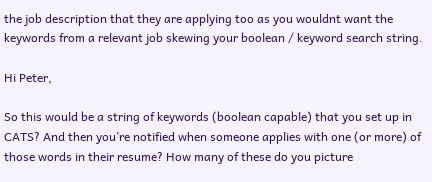the job description that they are applying too as you wouldnt want the keywords from a relevant job skewing your boolean / keyword search string.

Hi Peter,

So this would be a string of keywords (boolean capable) that you set up in CATS? And then you’re notified when someone applies with one (or more) of those words in their resume? How many of these do you picture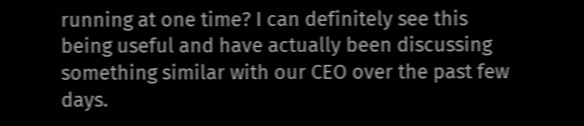running at one time? I can definitely see this being useful and have actually been discussing something similar with our CEO over the past few days.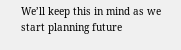We’ll keep this in mind as we start planning future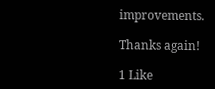improvements.

Thanks again!

1 Like